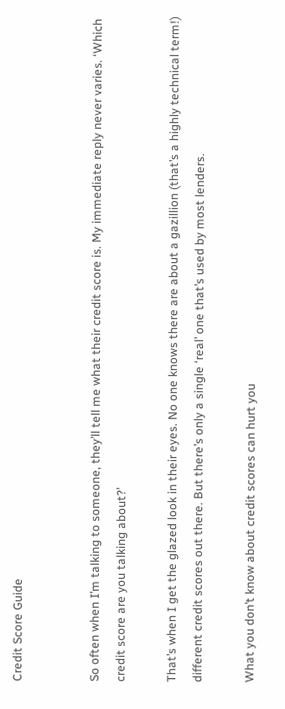Credit Score Guide


So often when I’m talking to someone, they’ll tell me what their credit score is. My immediate reply never varies. ‘Which credit score are you talking about?’

That’s when I get the glazed look in their eyes. No one knows there are about a gazillion (that’s a highly technical term!) different credit scores out there. But there’s only a single ‘real’ one that’s used by most lenders.

What you don’t know about credit scores can hurt you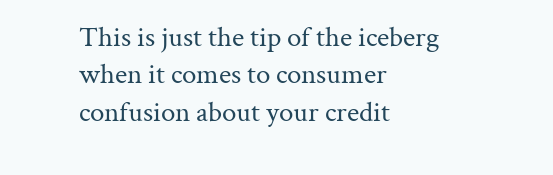This is just the tip of the iceberg when it comes to consumer confusion about your credit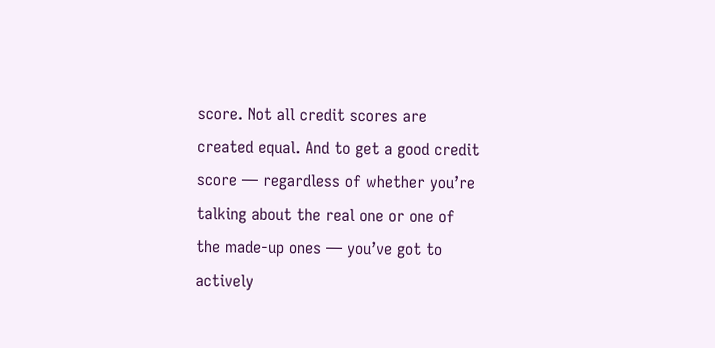score. Not all credit scores are created equal. And to get a good credit score — regardless of whether you’re talking about the real one or one of the made-up ones — you’ve got to actively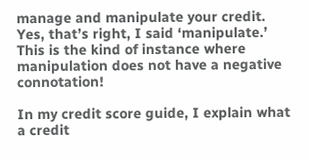manage and manipulate your credit. Yes, that’s right, I said ‘manipulate.’ This is the kind of instance where manipulation does not have a negative connotation!

In my credit score guide, I explain what a credit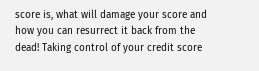score is, what will damage your score and how you can resurrect it back from the dead! Taking control of your credit score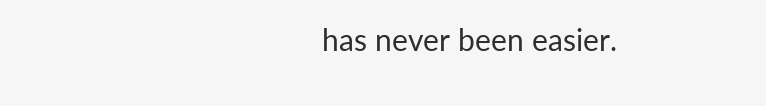has never been easier.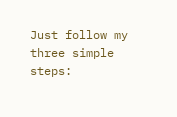Just follow my three simple steps: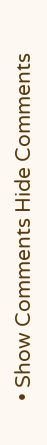• Show Comments Hide Comments